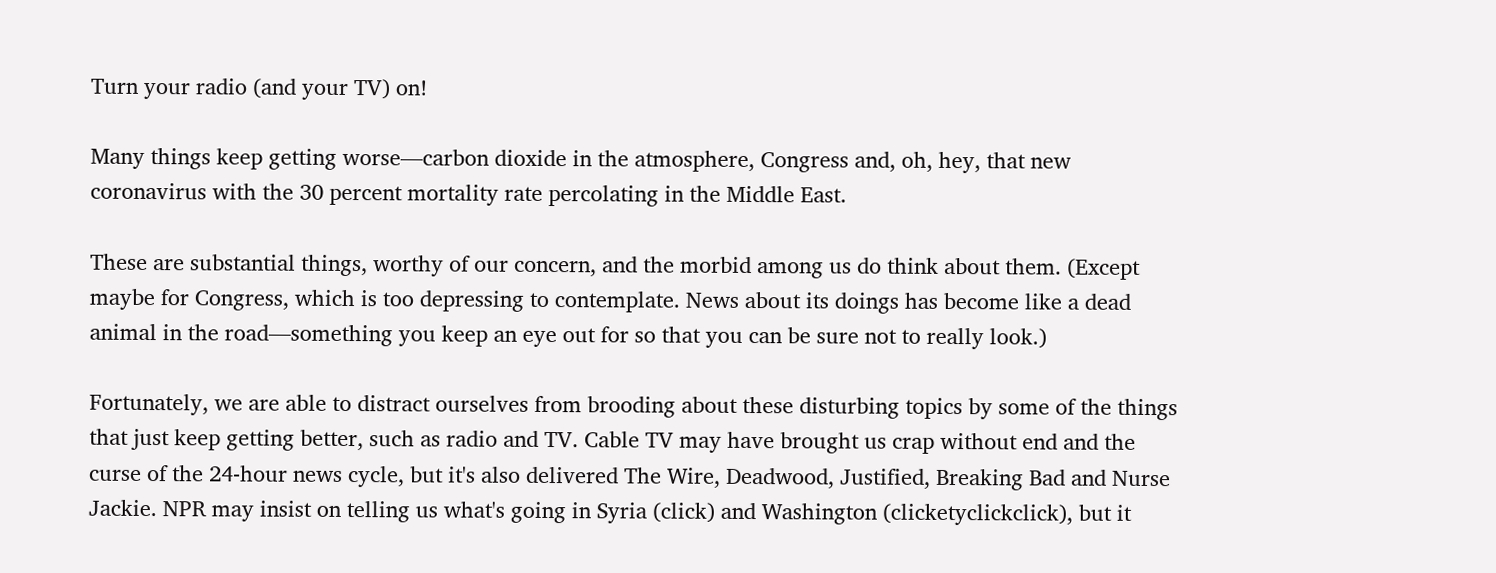Turn your radio (and your TV) on!

Many things keep getting worse—carbon dioxide in the atmosphere, Congress and, oh, hey, that new coronavirus with the 30 percent mortality rate percolating in the Middle East.

These are substantial things, worthy of our concern, and the morbid among us do think about them. (Except maybe for Congress, which is too depressing to contemplate. News about its doings has become like a dead animal in the road—something you keep an eye out for so that you can be sure not to really look.)

Fortunately, we are able to distract ourselves from brooding about these disturbing topics by some of the things that just keep getting better, such as radio and TV. Cable TV may have brought us crap without end and the curse of the 24-hour news cycle, but it's also delivered The Wire, Deadwood, Justified, Breaking Bad and Nurse Jackie. NPR may insist on telling us what's going in Syria (click) and Washington (clicketyclickclick), but it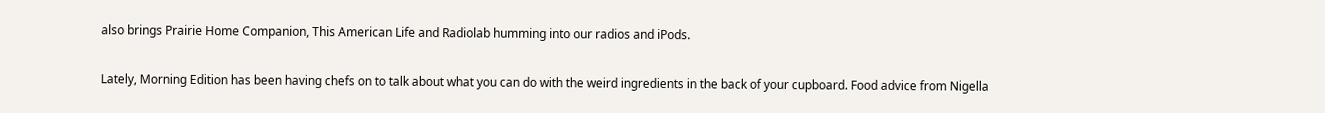also brings Prairie Home Companion, This American Life and Radiolab humming into our radios and iPods.

Lately, Morning Edition has been having chefs on to talk about what you can do with the weird ingredients in the back of your cupboard. Food advice from Nigella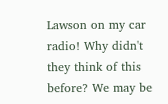Lawson on my car radio! Why didn't they think of this before? We may be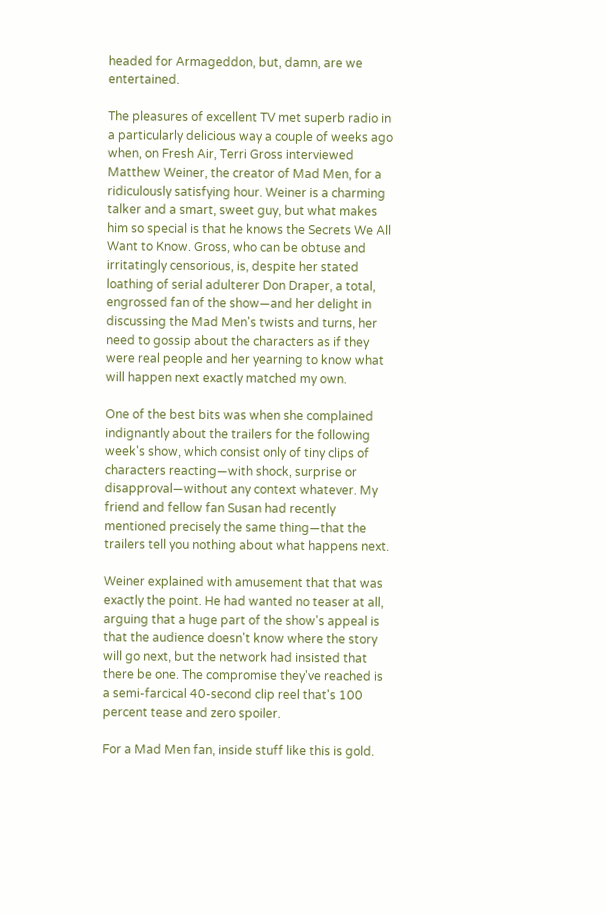headed for Armageddon, but, damn, are we entertained.

The pleasures of excellent TV met superb radio in a particularly delicious way a couple of weeks ago when, on Fresh Air, Terri Gross interviewed Matthew Weiner, the creator of Mad Men, for a ridiculously satisfying hour. Weiner is a charming talker and a smart, sweet guy, but what makes him so special is that he knows the Secrets We All Want to Know. Gross, who can be obtuse and irritatingly censorious, is, despite her stated loathing of serial adulterer Don Draper, a total, engrossed fan of the show—and her delight in discussing the Mad Men's twists and turns, her need to gossip about the characters as if they were real people and her yearning to know what will happen next exactly matched my own.

One of the best bits was when she complained indignantly about the trailers for the following week's show, which consist only of tiny clips of characters reacting—with shock, surprise or disapproval—without any context whatever. My friend and fellow fan Susan had recently mentioned precisely the same thing—that the trailers tell you nothing about what happens next.

Weiner explained with amusement that that was exactly the point. He had wanted no teaser at all, arguing that a huge part of the show's appeal is that the audience doesn't know where the story will go next, but the network had insisted that there be one. The compromise they've reached is a semi-farcical 40-second clip reel that's 100 percent tease and zero spoiler.

For a Mad Men fan, inside stuff like this is gold.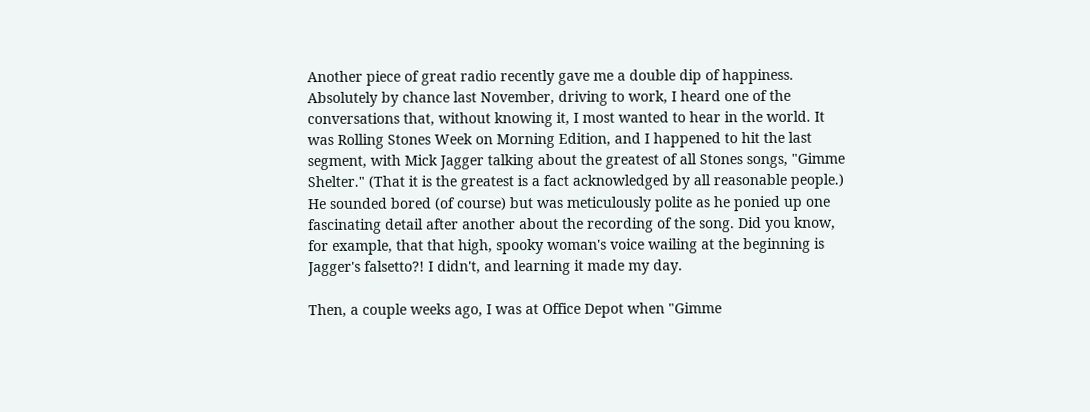Another piece of great radio recently gave me a double dip of happiness. Absolutely by chance last November, driving to work, I heard one of the conversations that, without knowing it, I most wanted to hear in the world. It was Rolling Stones Week on Morning Edition, and I happened to hit the last segment, with Mick Jagger talking about the greatest of all Stones songs, "Gimme Shelter." (That it is the greatest is a fact acknowledged by all reasonable people.) He sounded bored (of course) but was meticulously polite as he ponied up one fascinating detail after another about the recording of the song. Did you know, for example, that that high, spooky woman's voice wailing at the beginning is Jagger's falsetto?! I didn't, and learning it made my day.

Then, a couple weeks ago, I was at Office Depot when "Gimme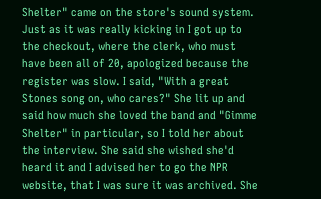Shelter" came on the store's sound system. Just as it was really kicking in I got up to the checkout, where the clerk, who must have been all of 20, apologized because the register was slow. I said, "With a great Stones song on, who cares?" She lit up and said how much she loved the band and "Gimme Shelter" in particular, so I told her about the interview. She said she wished she'd heard it and I advised her to go the NPR website, that I was sure it was archived. She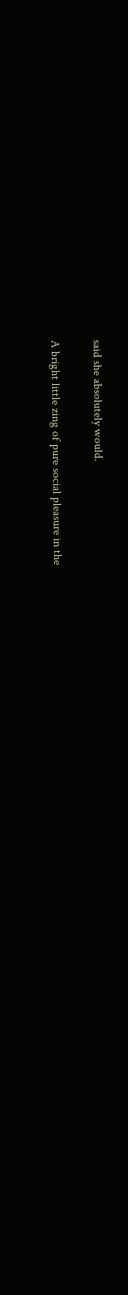said she absolutely would.

A bright little zing of pure social pleasure in the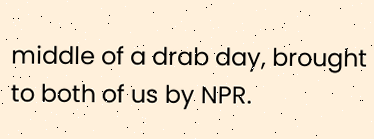middle of a drab day, brought to both of us by NPR.